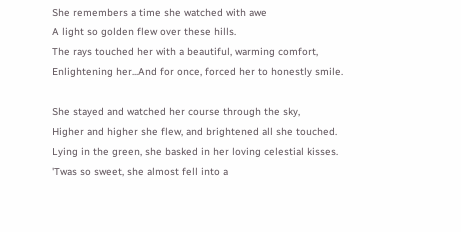She remembers a time she watched with awe
A light so golden flew over these hills.
The rays touched her with a beautiful, warming comfort,
Enlightening her...And for once, forced her to honestly smile.

She stayed and watched her course through the sky,
Higher and higher she flew, and brightened all she touched.
Lying in the green, she basked in her loving celestial kisses.
'Twas so sweet, she almost fell into a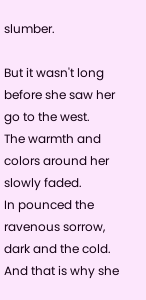slumber.

But it wasn't long before she saw her go to the west.
The warmth and colors around her slowly faded.
In pounced the ravenous sorrow, dark and the cold.
And that is why she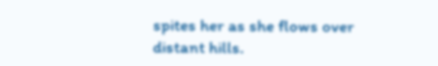spites her as she flows over distant hills.